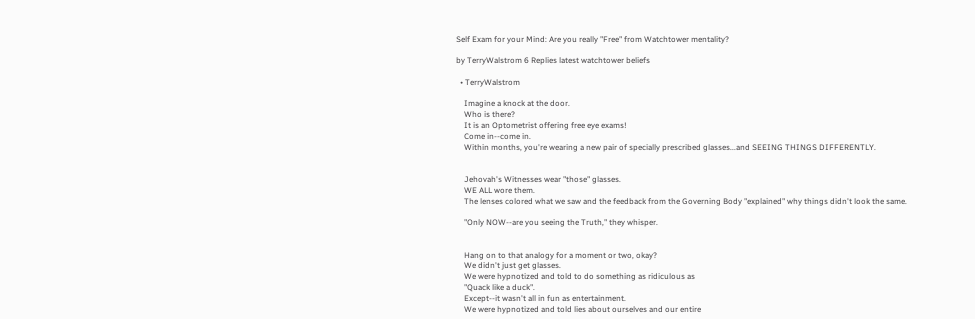Self Exam for your Mind: Are you really "Free" from Watchtower mentality?

by TerryWalstrom 6 Replies latest watchtower beliefs

  • TerryWalstrom

    Imagine a knock at the door.
    Who is there?
    It is an Optometrist offering free eye exams!
    Come in--come in.
    Within months, you're wearing a new pair of specially prescribed glasses...and SEEING THINGS DIFFERENTLY.


    Jehovah's Witnesses wear "those" glasses.
    WE ALL wore them.
    The lenses colored what we saw and the feedback from the Governing Body "explained" why things didn't look the same.

    "Only NOW--are you seeing the Truth," they whisper.


    Hang on to that analogy for a moment or two, okay?
    We didn't just get glasses.
    We were hypnotized and told to do something as ridiculous as
    "Quack like a duck".
    Except--it wasn't all in fun as entertainment.
    We were hypnotized and told lies about ourselves and our entire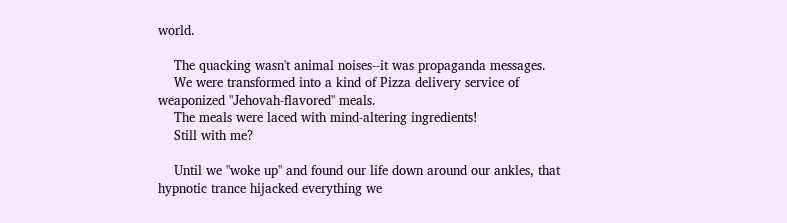world.

    The quacking wasn't animal noises--it was propaganda messages.
    We were transformed into a kind of Pizza delivery service of weaponized "Jehovah-flavored" meals.
    The meals were laced with mind-altering ingredients!
    Still with me?

    Until we "woke up" and found our life down around our ankles, that hypnotic trance hijacked everything we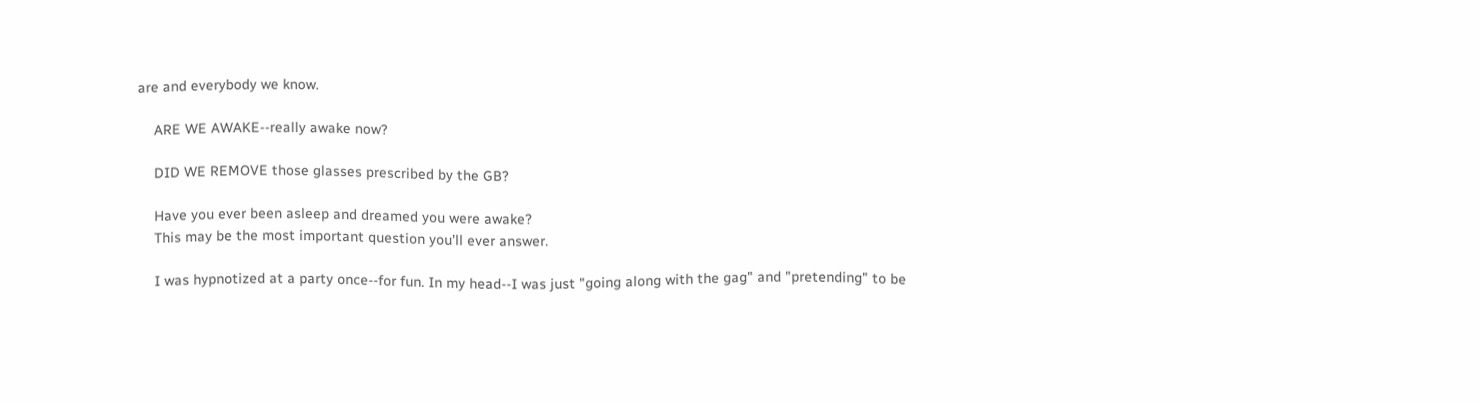are and everybody we know.

    ARE WE AWAKE--really awake now?

    DID WE REMOVE those glasses prescribed by the GB?

    Have you ever been asleep and dreamed you were awake?
    This may be the most important question you'll ever answer.

    I was hypnotized at a party once--for fun. In my head--I was just "going along with the gag" and "pretending" to be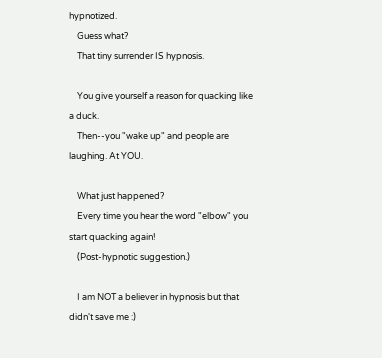hypnotized.
    Guess what?
    That tiny surrender IS hypnosis.

    You give yourself a reason for quacking like a duck.
    Then--you "wake up" and people are laughing. At YOU.

    What just happened?
    Every time you hear the word "elbow" you start quacking again!
    (Post-hypnotic suggestion.)

    I am NOT a believer in hypnosis but that didn't save me :)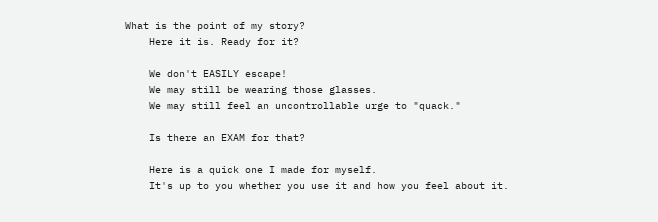What is the point of my story?
    Here it is. Ready for it?

    We don't EASILY escape!
    We may still be wearing those glasses.
    We may still feel an uncontrollable urge to "quack."

    Is there an EXAM for that?

    Here is a quick one I made for myself.
    It's up to you whether you use it and how you feel about it.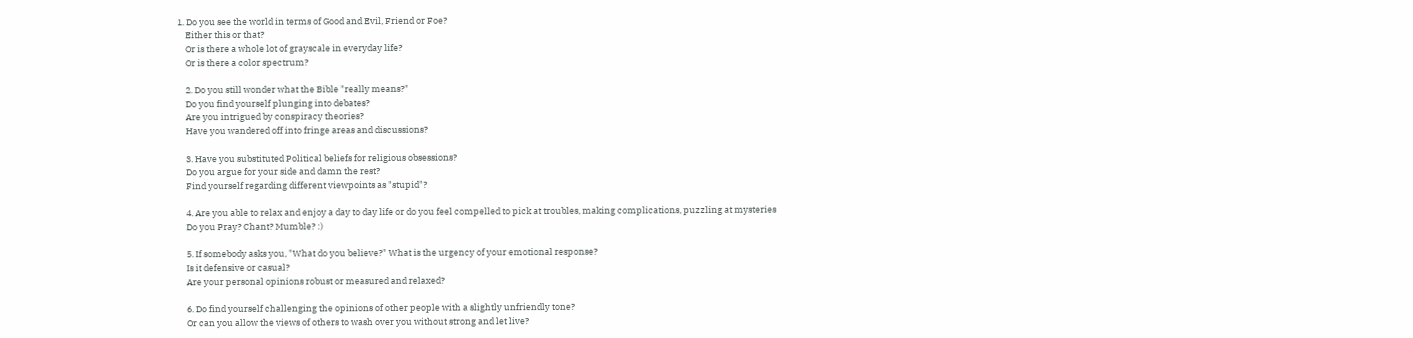1. Do you see the world in terms of Good and Evil, Friend or Foe?
    Either this or that?
    Or is there a whole lot of grayscale in everyday life?
    Or is there a color spectrum?

    2. Do you still wonder what the Bible "really means?"
    Do you find yourself plunging into debates?
    Are you intrigued by conspiracy theories?
    Have you wandered off into fringe areas and discussions?

    3. Have you substituted Political beliefs for religious obsessions?
    Do you argue for your side and damn the rest?
    Find yourself regarding different viewpoints as "stupid"?

    4. Are you able to relax and enjoy a day to day life or do you feel compelled to pick at troubles, making complications, puzzling at mysteries
    Do you Pray? Chant? Mumble? :)

    5. If somebody asks you, "What do you believe?" What is the urgency of your emotional response?
    Is it defensive or casual?
    Are your personal opinions robust or measured and relaxed?

    6. Do find yourself challenging the opinions of other people with a slightly unfriendly tone?
    Or can you allow the views of others to wash over you without strong and let live?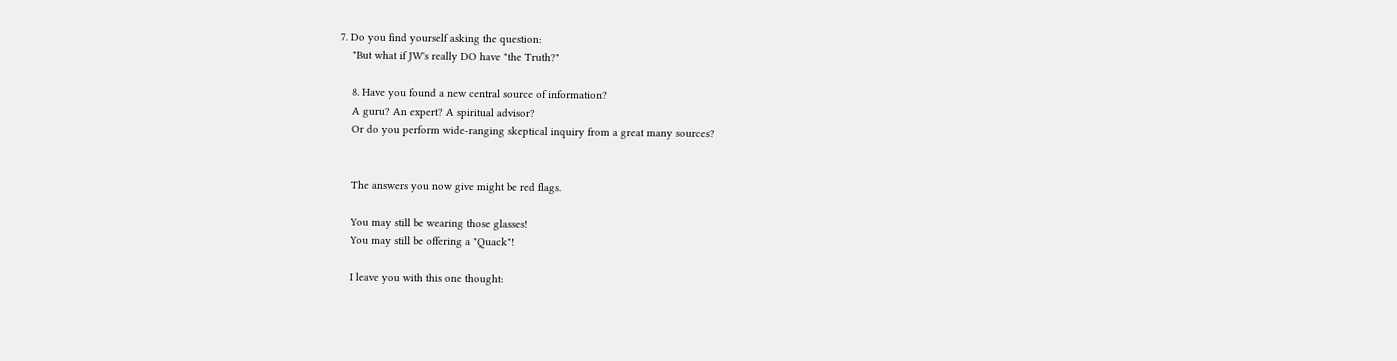7. Do you find yourself asking the question:
    "But what if JW's really DO have "the Truth?"

    8. Have you found a new central source of information?
    A guru? An expert? A spiritual advisor?
    Or do you perform wide-ranging skeptical inquiry from a great many sources?


    The answers you now give might be red flags.

    You may still be wearing those glasses!
    You may still be offering a "Quack"!

    I leave you with this one thought: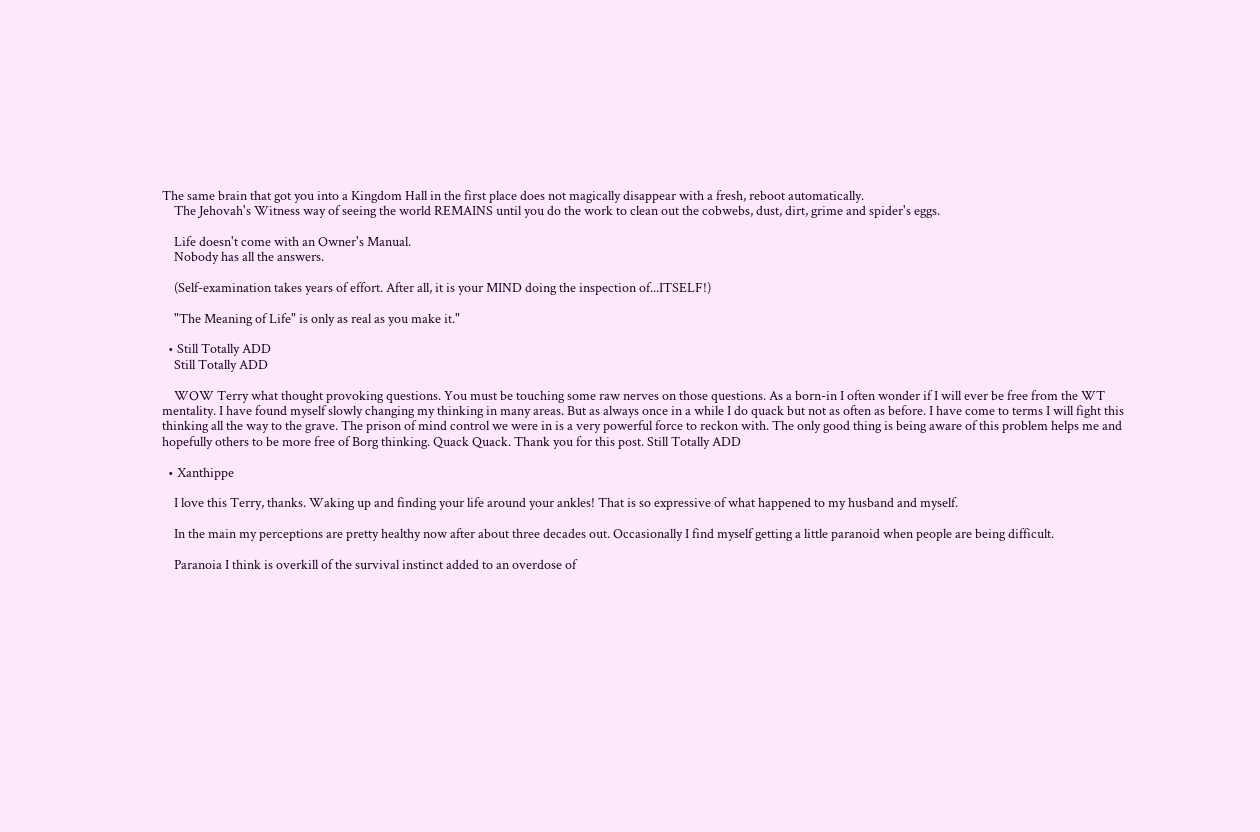The same brain that got you into a Kingdom Hall in the first place does not magically disappear with a fresh, reboot automatically.
    The Jehovah's Witness way of seeing the world REMAINS until you do the work to clean out the cobwebs, dust, dirt, grime and spider's eggs.

    Life doesn't come with an Owner's Manual.
    Nobody has all the answers.

    (Self-examination takes years of effort. After all, it is your MIND doing the inspection of...ITSELF!)

    "The Meaning of Life" is only as real as you make it."

  • Still Totally ADD
    Still Totally ADD

    WOW Terry what thought provoking questions. You must be touching some raw nerves on those questions. As a born-in I often wonder if I will ever be free from the WT mentality. I have found myself slowly changing my thinking in many areas. But as always once in a while I do quack but not as often as before. I have come to terms I will fight this thinking all the way to the grave. The prison of mind control we were in is a very powerful force to reckon with. The only good thing is being aware of this problem helps me and hopefully others to be more free of Borg thinking. Quack Quack. Thank you for this post. Still Totally ADD

  • Xanthippe

    I love this Terry, thanks. Waking up and finding your life around your ankles! That is so expressive of what happened to my husband and myself.

    In the main my perceptions are pretty healthy now after about three decades out. Occasionally I find myself getting a little paranoid when people are being difficult.

    Paranoia I think is overkill of the survival instinct added to an overdose of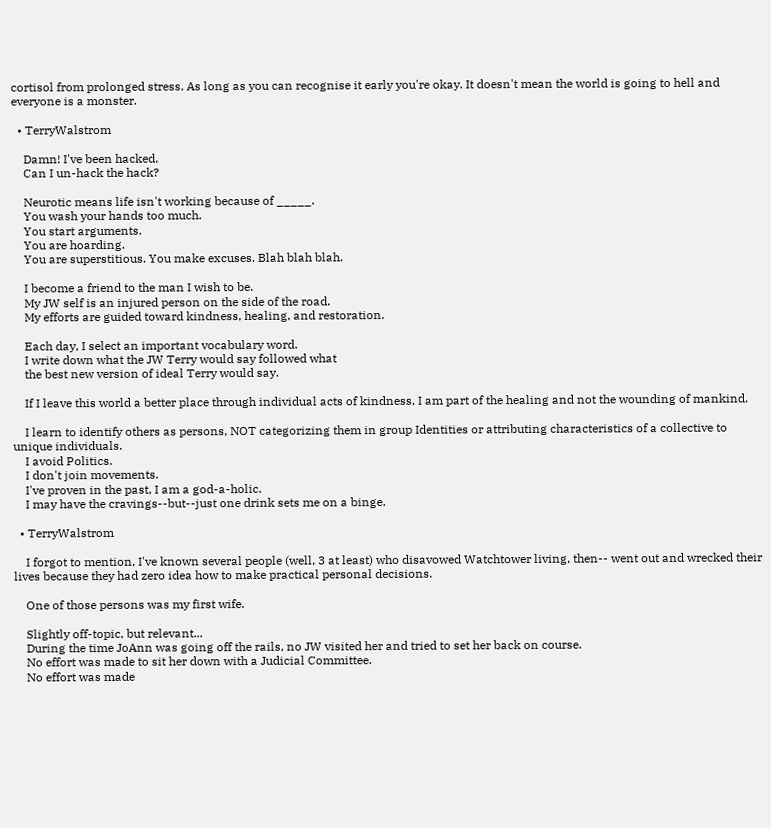cortisol from prolonged stress. As long as you can recognise it early you're okay. It doesn't mean the world is going to hell and everyone is a monster.

  • TerryWalstrom

    Damn! I've been hacked.
    Can I un-hack the hack?

    Neurotic means life isn't working because of _____.
    You wash your hands too much.
    You start arguments.
    You are hoarding.
    You are superstitious. You make excuses. Blah blah blah.

    I become a friend to the man I wish to be.
    My JW self is an injured person on the side of the road.
    My efforts are guided toward kindness, healing, and restoration.

    Each day, I select an important vocabulary word.
    I write down what the JW Terry would say followed what
    the best new version of ideal Terry would say.

    If I leave this world a better place through individual acts of kindness, I am part of the healing and not the wounding of mankind.

    I learn to identify others as persons, NOT categorizing them in group Identities or attributing characteristics of a collective to unique individuals.
    I avoid Politics.
    I don't join movements.
    I've proven in the past, I am a god-a-holic.
    I may have the cravings--but--just one drink sets me on a binge.

  • TerryWalstrom

    I forgot to mention, I've known several people (well, 3 at least) who disavowed Watchtower living, then-- went out and wrecked their lives because they had zero idea how to make practical personal decisions.

    One of those persons was my first wife.

    Slightly off-topic, but relevant...
    During the time JoAnn was going off the rails, no JW visited her and tried to set her back on course.
    No effort was made to sit her down with a Judicial Committee.
    No effort was made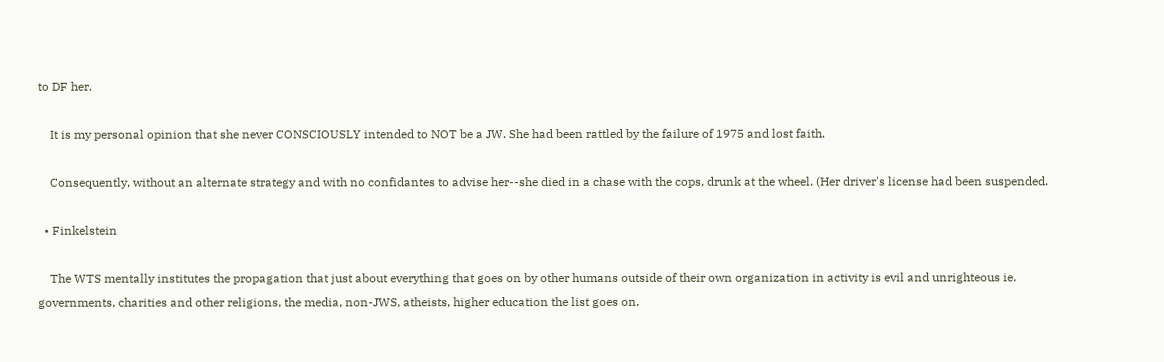to DF her.

    It is my personal opinion that she never CONSCIOUSLY intended to NOT be a JW. She had been rattled by the failure of 1975 and lost faith.

    Consequently, without an alternate strategy and with no confidantes to advise her--she died in a chase with the cops, drunk at the wheel. (Her driver's license had been suspended.

  • Finkelstein

    The WTS mentally institutes the propagation that just about everything that goes on by other humans outside of their own organization in activity is evil and unrighteous ie. governments, charities and other religions, the media, non-JWS, atheists, higher education the list goes on.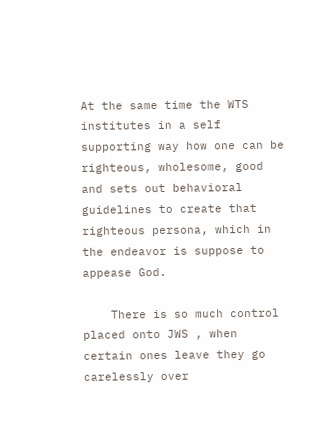At the same time the WTS institutes in a self supporting way how one can be righteous, wholesome, good and sets out behavioral guidelines to create that righteous persona, which in the endeavor is suppose to appease God.

    There is so much control placed onto JWS , when certain ones leave they go carelessly over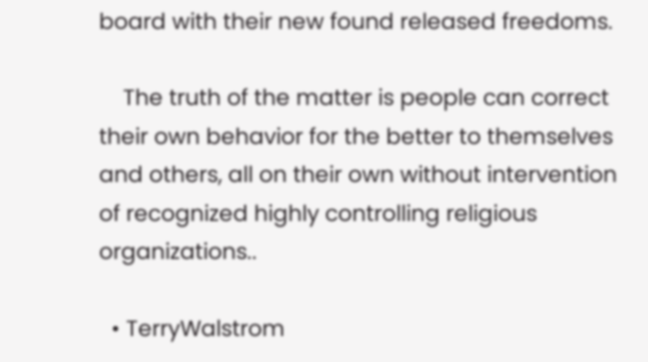board with their new found released freedoms.

    The truth of the matter is people can correct their own behavior for the better to themselves and others, all on their own without intervention of recognized highly controlling religious organizations..

  • TerryWalstrom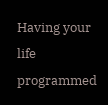Having your life programmed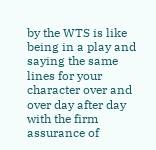by the WTS is like being in a play and saying the same lines for your character over and over day after day with the firm assurance of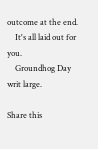outcome at the end.
    It's all laid out for you.
    Groundhog Day writ large.

Share this